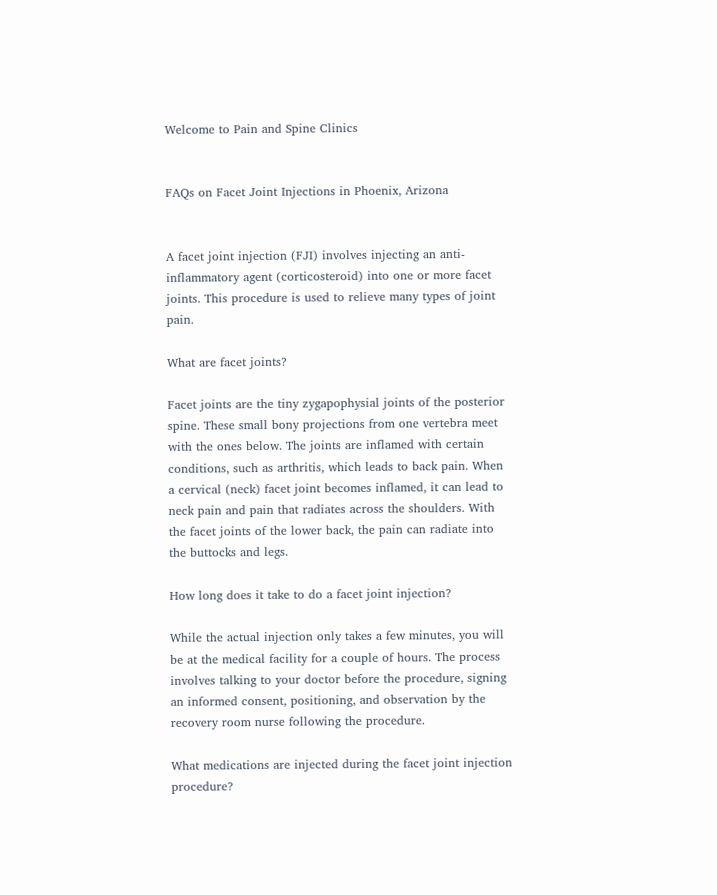Welcome to Pain and Spine Clinics


FAQs on Facet Joint Injections in Phoenix, Arizona


A facet joint injection (FJI) involves injecting an anti-inflammatory agent (corticosteroid) into one or more facet joints. This procedure is used to relieve many types of joint pain.

What are facet joints?

Facet joints are the tiny zygapophysial joints of the posterior spine. These small bony projections from one vertebra meet with the ones below. The joints are inflamed with certain conditions, such as arthritis, which leads to back pain. When a cervical (neck) facet joint becomes inflamed, it can lead to neck pain and pain that radiates across the shoulders. With the facet joints of the lower back, the pain can radiate into the buttocks and legs.

How long does it take to do a facet joint injection?

While the actual injection only takes a few minutes, you will be at the medical facility for a couple of hours. The process involves talking to your doctor before the procedure, signing an informed consent, positioning, and observation by the recovery room nurse following the procedure.

What medications are injected during the facet joint injection procedure?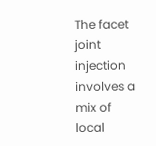The facet joint injection involves a mix of local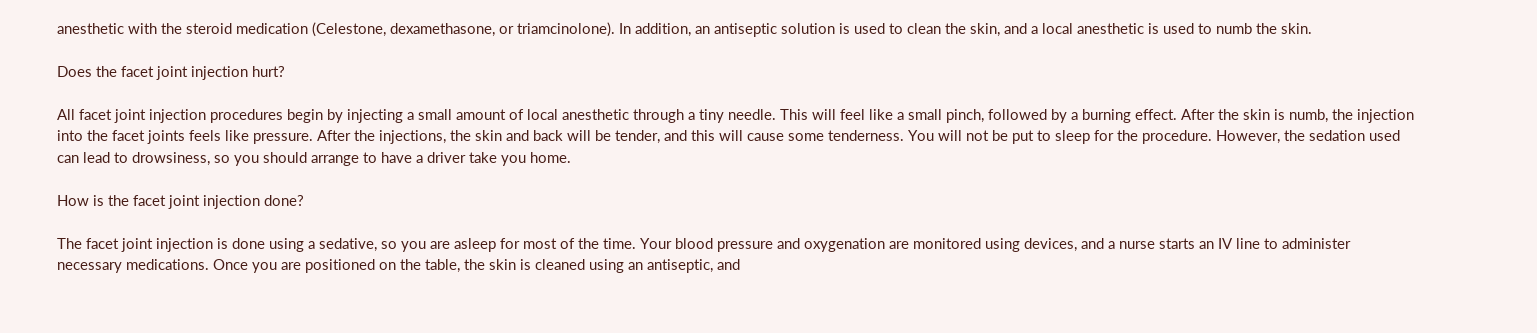anesthetic with the steroid medication (Celestone, dexamethasone, or triamcinolone). In addition, an antiseptic solution is used to clean the skin, and a local anesthetic is used to numb the skin.

Does the facet joint injection hurt?

All facet joint injection procedures begin by injecting a small amount of local anesthetic through a tiny needle. This will feel like a small pinch, followed by a burning effect. After the skin is numb, the injection into the facet joints feels like pressure. After the injections, the skin and back will be tender, and this will cause some tenderness. You will not be put to sleep for the procedure. However, the sedation used can lead to drowsiness, so you should arrange to have a driver take you home.

How is the facet joint injection done?

The facet joint injection is done using a sedative, so you are asleep for most of the time. Your blood pressure and oxygenation are monitored using devices, and a nurse starts an IV line to administer necessary medications. Once you are positioned on the table, the skin is cleaned using an antiseptic, and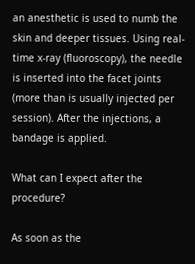an anesthetic is used to numb the skin and deeper tissues. Using real-time x-ray (fluoroscopy), the needle is inserted into the facet joints (more than is usually injected per session). After the injections, a bandage is applied.

What can I expect after the procedure?

As soon as the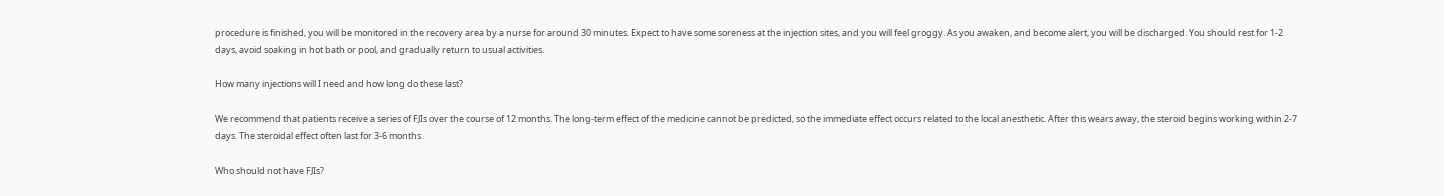procedure is finished, you will be monitored in the recovery area by a nurse for around 30 minutes. Expect to have some soreness at the injection sites, and you will feel groggy. As you awaken, and become alert, you will be discharged. You should rest for 1-2 days, avoid soaking in hot bath or pool, and gradually return to usual activities.

How many injections will I need and how long do these last?

We recommend that patients receive a series of FJIs over the course of 12 months. The long-term effect of the medicine cannot be predicted, so the immediate effect occurs related to the local anesthetic. After this wears away, the steroid begins working within 2-7 days. The steroidal effect often last for 3-6 months.

Who should not have FJIs?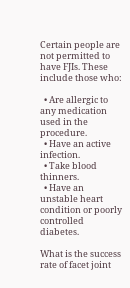Certain people are not permitted to have FJIs. These include those who:

  • Are allergic to any medication used in the procedure.
  • Have an active infection.
  • Take blood thinners.
  • Have an unstable heart condition or poorly controlled diabetes.

What is the success rate of facet joint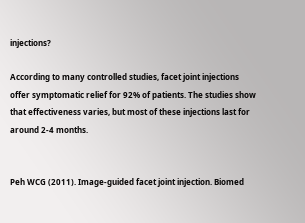injections?

According to many controlled studies, facet joint injections offer symptomatic relief for 92% of patients. The studies show that effectiveness varies, but most of these injections last for around 2-4 months.


Peh WCG (2011). Image-guided facet joint injection. Biomed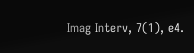Imag Interv, 7(1), e4.